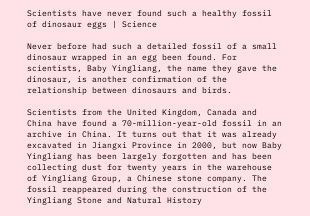Scientists have never found such a healthy fossil of dinosaur eggs | Science

Never before had such a detailed fossil of a small dinosaur wrapped in an egg been found. For scientists, Baby Yingliang, the name they gave the dinosaur, is another confirmation of the relationship between dinosaurs and birds.

Scientists from the United Kingdom, Canada and China have found a 70-million-year-old fossil in an archive in China. It turns out that it was already excavated in Jiangxi Province in 2000, but now Baby Yingliang has been largely forgotten and has been collecting dust for twenty years in the warehouse of Yingliang Group, a Chinese stone company. The fossil reappeared during the construction of the Yingliang Stone and Natural History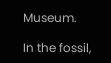Museum.

In the fossil,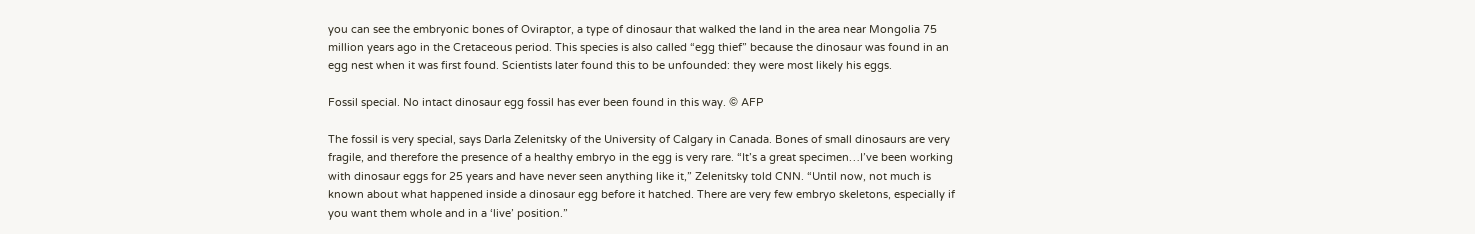you can see the embryonic bones of Oviraptor, a type of dinosaur that walked the land in the area near Mongolia 75 million years ago in the Cretaceous period. This species is also called “egg thief” because the dinosaur was found in an egg nest when it was first found. Scientists later found this to be unfounded: they were most likely his eggs.

Fossil special. No intact dinosaur egg fossil has ever been found in this way. © AFP

The fossil is very special, says Darla Zelenitsky of the University of Calgary in Canada. Bones of small dinosaurs are very fragile, and therefore the presence of a healthy embryo in the egg is very rare. “It’s a great specimen…I’ve been working with dinosaur eggs for 25 years and have never seen anything like it,” Zelenitsky told CNN. “Until now, not much is known about what happened inside a dinosaur egg before it hatched. There are very few embryo skeletons, especially if you want them whole and in a ‘live’ position.”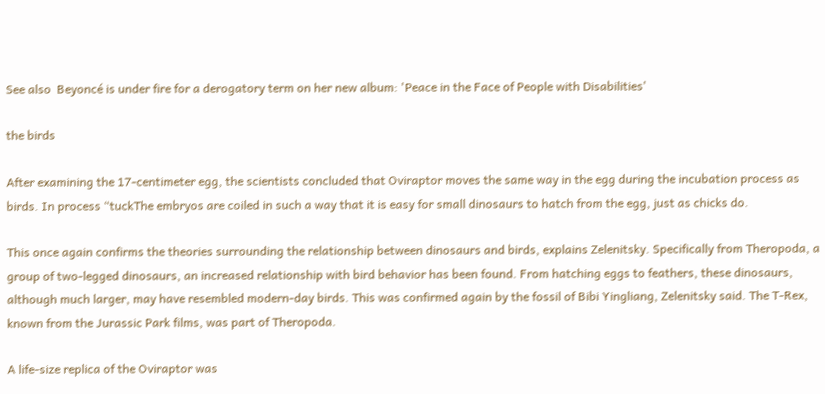See also  Beyoncé is under fire for a derogatory term on her new album: 'Peace in the Face of People with Disabilities'

the birds

After examining the 17-centimeter egg, the scientists concluded that Oviraptor moves the same way in the egg during the incubation process as birds. In process “tuckThe embryos are coiled in such a way that it is easy for small dinosaurs to hatch from the egg, just as chicks do.

This once again confirms the theories surrounding the relationship between dinosaurs and birds, explains Zelenitsky. Specifically from Theropoda, a group of two-legged dinosaurs, an increased relationship with bird behavior has been found. From hatching eggs to feathers, these dinosaurs, although much larger, may have resembled modern-day birds. This was confirmed again by the fossil of Bibi Yingliang, Zelenitsky said. The T-Rex, known from the Jurassic Park films, was part of Theropoda.

A life-size replica of the Oviraptor was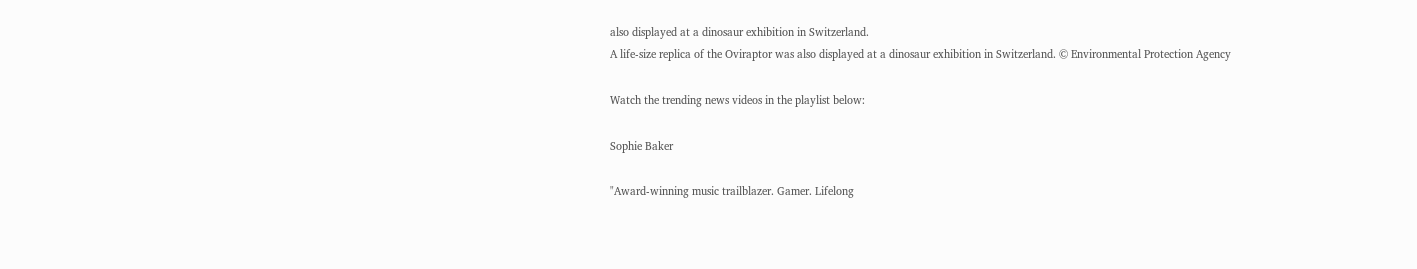also displayed at a dinosaur exhibition in Switzerland.
A life-size replica of the Oviraptor was also displayed at a dinosaur exhibition in Switzerland. © Environmental Protection Agency

Watch the trending news videos in the playlist below:

Sophie Baker

"Award-winning music trailblazer. Gamer. Lifelong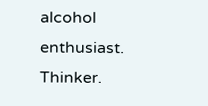alcohol enthusiast. Thinker.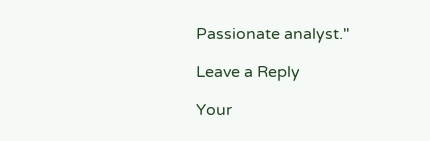Passionate analyst."

Leave a Reply

Your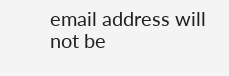email address will not be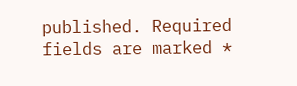published. Required fields are marked *